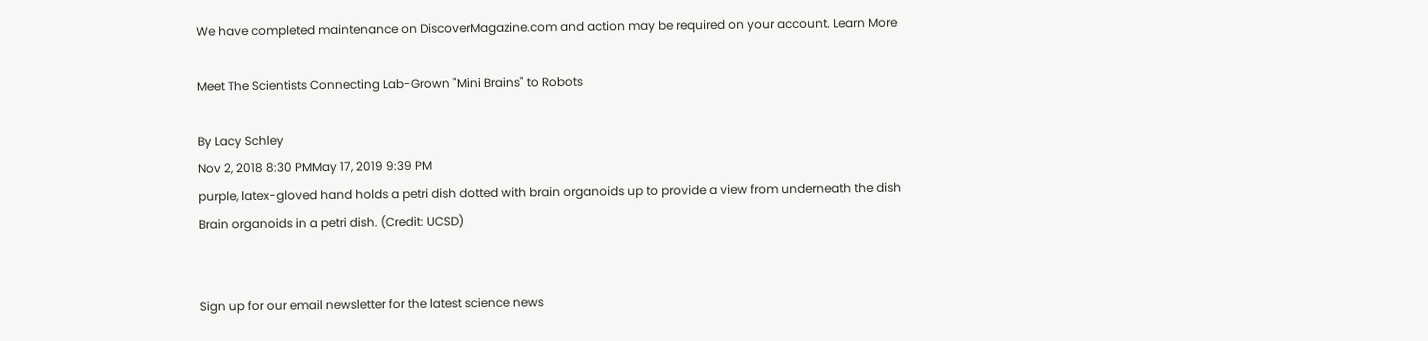We have completed maintenance on DiscoverMagazine.com and action may be required on your account. Learn More

Meet The Scientists Connecting Lab-Grown "Mini Brains" to Robots

By Lacy Schley
Nov 2, 2018 8:30 PMMay 17, 2019 9:39 PM
purple, latex-gloved hand holds a petri dish dotted with brain organoids up to provide a view from underneath the dish
Brain organoids in a petri dish. (Credit: UCSD)


Sign up for our email newsletter for the latest science news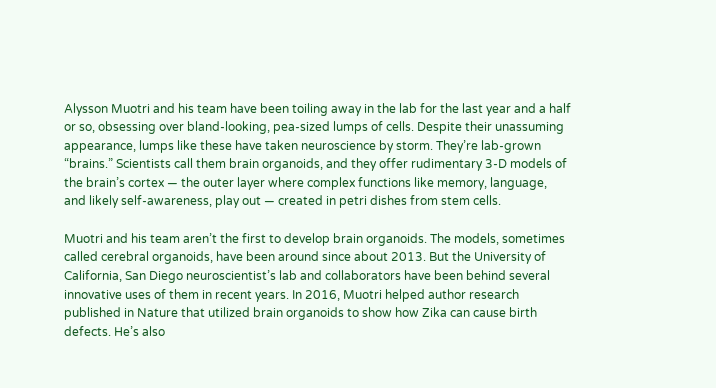Alysson Muotri and his team have been toiling away in the lab for the last year and a half or so, obsessing over bland-looking, pea-sized lumps of cells. Despite their unassuming appearance, lumps like these have taken neuroscience by storm. They’re lab-grown “brains.” Scientists call them brain organoids, and they offer rudimentary 3-D models of the brain’s cortex — the outer layer where complex functions like memory, language, and likely self-awareness, play out — created in petri dishes from stem cells.

Muotri and his team aren’t the first to develop brain organoids. The models, sometimes called cerebral organoids, have been around since about 2013. But the University of California, San Diego neuroscientist’s lab and collaborators have been behind several innovative uses of them in recent years. In 2016, Muotri helped author research published in Nature that utilized brain organoids to show how Zika can cause birth defects. He’s also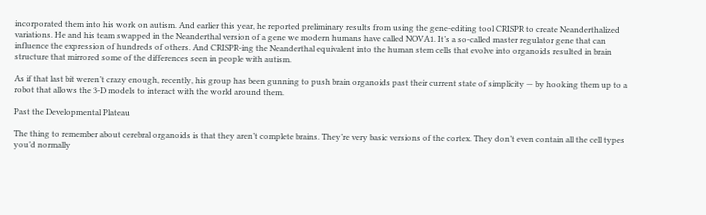incorporated them into his work on autism. And earlier this year, he reported preliminary results from using the gene-editing tool CRISPR to create Neanderthalized variations. He and his team swapped in the Neanderthal version of a gene we modern humans have called NOVA1. It’s a so-called master regulator gene that can influence the expression of hundreds of others. And CRISPR-ing the Neanderthal equivalent into the human stem cells that evolve into organoids resulted in brain structure that mirrored some of the differences seen in people with autism.

As if that last bit weren’t crazy enough, recently, his group has been gunning to push brain organoids past their current state of simplicity — by hooking them up to a robot that allows the 3-D models to interact with the world around them.

Past the Developmental Plateau

The thing to remember about cerebral organoids is that they aren’t complete brains. They’re very basic versions of the cortex. They don’t even contain all the cell types you’d normally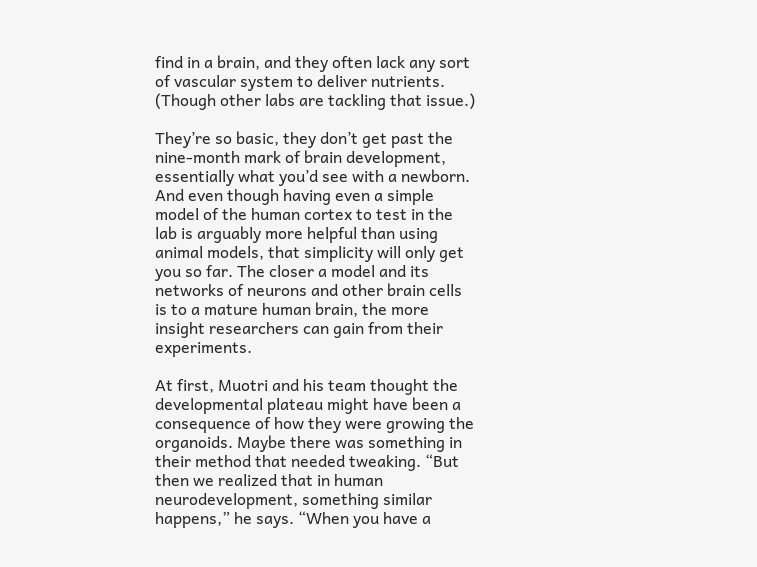find in a brain, and they often lack any sort of vascular system to deliver nutrients. (Though other labs are tackling that issue.)

They’re so basic, they don’t get past the nine-month mark of brain development, essentially what you’d see with a newborn. And even though having even a simple model of the human cortex to test in the lab is arguably more helpful than using animal models, that simplicity will only get you so far. The closer a model and its networks of neurons and other brain cells is to a mature human brain, the more insight researchers can gain from their experiments.

At first, Muotri and his team thought the developmental plateau might have been a consequence of how they were growing the organoids. Maybe there was something in their method that needed tweaking. “But then we realized that in human neurodevelopment, something similar happens,” he says. “When you have a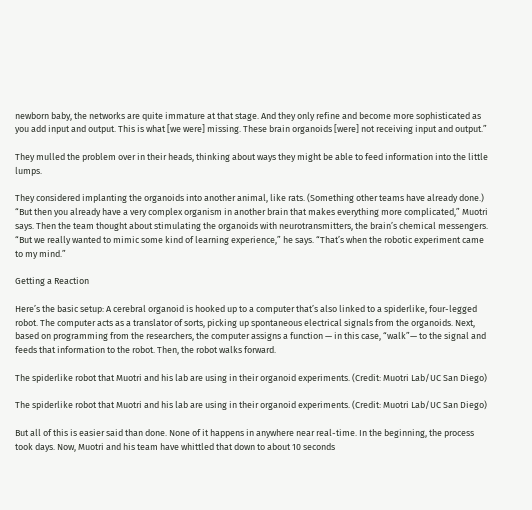newborn baby, the networks are quite immature at that stage. And they only refine and become more sophisticated as you add input and output. This is what [we were] missing. These brain organoids [were] not receiving input and output.”

They mulled the problem over in their heads, thinking about ways they might be able to feed information into the little lumps.

They considered implanting the organoids into another animal, like rats. (Something other teams have already done.) “But then you already have a very complex organism in another brain that makes everything more complicated,” Muotri says. Then the team thought about stimulating the organoids with neurotransmitters, the brain’s chemical messengers. “But we really wanted to mimic some kind of learning experience,” he says. “That’s when the robotic experiment came to my mind.”

Getting a Reaction

Here’s the basic setup: A cerebral organoid is hooked up to a computer that’s also linked to a spiderlike, four-legged robot. The computer acts as a translator of sorts, picking up spontaneous electrical signals from the organoids. Next, based on programming from the researchers, the computer assigns a function — in this case, “walk”— to the signal and feeds that information to the robot. Then, the robot walks forward.

The spiderlike robot that Muotri and his lab are using in their organoid experiments. (Credit: Muotri Lab/UC San Diego)

The spiderlike robot that Muotri and his lab are using in their organoid experiments. (Credit: Muotri Lab/UC San Diego)

But all of this is easier said than done. None of it happens in anywhere near real-time. In the beginning, the process took days. Now, Muotri and his team have whittled that down to about 10 seconds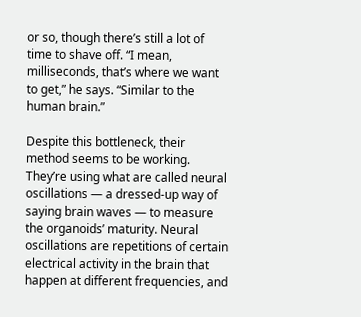or so, though there’s still a lot of time to shave off. “I mean, milliseconds, that’s where we want to get,” he says. “Similar to the human brain.”

Despite this bottleneck, their method seems to be working. They’re using what are called neural oscillations — a dressed-up way of saying brain waves — to measure the organoids’ maturity. Neural oscillations are repetitions of certain electrical activity in the brain that happen at different frequencies, and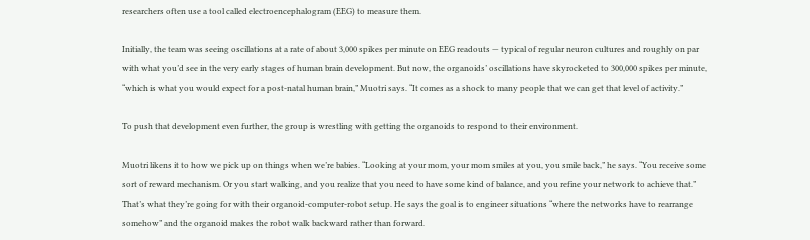researchers often use a tool called electroencephalogram (EEG) to measure them.

Initially, the team was seeing oscillations at a rate of about 3,000 spikes per minute on EEG readouts — typical of regular neuron cultures and roughly on par with what you’d see in the very early stages of human brain development. But now, the organoids’ oscillations have skyrocketed to 300,000 spikes per minute, “which is what you would expect for a post-natal human brain,” Muotri says. “It comes as a shock to many people that we can get that level of activity.”

To push that development even further, the group is wrestling with getting the organoids to respond to their environment.

Muotri likens it to how we pick up on things when we’re babies. “Looking at your mom, your mom smiles at you, you smile back,” he says. “You receive some sort of reward mechanism. Or you start walking, and you realize that you need to have some kind of balance, and you refine your network to achieve that.” That’s what they’re going for with their organoid-computer-robot setup. He says the goal is to engineer situations “where the networks have to rearrange somehow” and the organoid makes the robot walk backward rather than forward.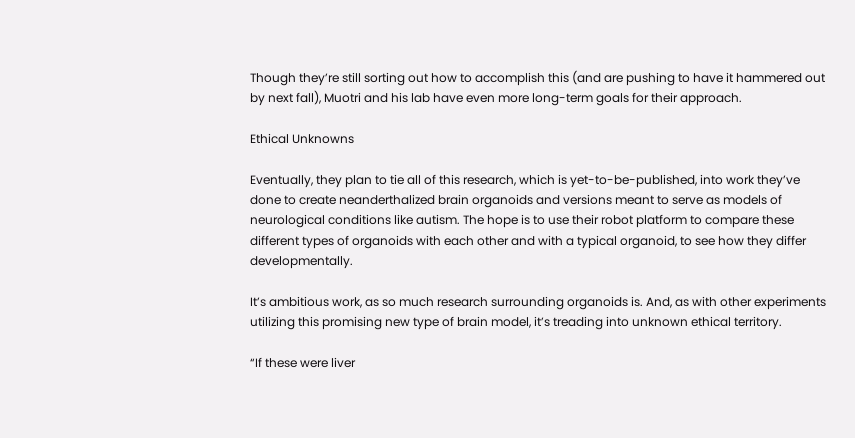Though they’re still sorting out how to accomplish this (and are pushing to have it hammered out by next fall), Muotri and his lab have even more long-term goals for their approach.

Ethical Unknowns

Eventually, they plan to tie all of this research, which is yet-to-be-published, into work they’ve done to create neanderthalized brain organoids and versions meant to serve as models of neurological conditions like autism. The hope is to use their robot platform to compare these different types of organoids with each other and with a typical organoid, to see how they differ developmentally.

It’s ambitious work, as so much research surrounding organoids is. And, as with other experiments utilizing this promising new type of brain model, it’s treading into unknown ethical territory.

“If these were liver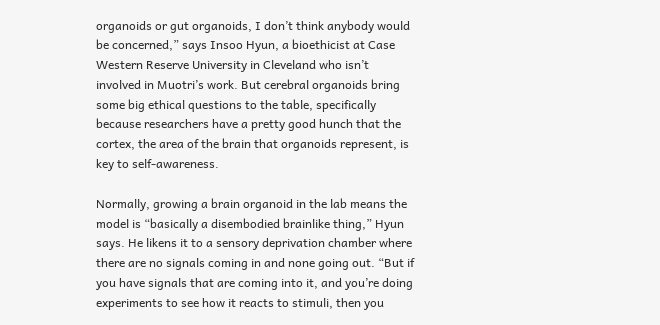organoids or gut organoids, I don’t think anybody would be concerned,” says Insoo Hyun, a bioethicist at Case Western Reserve University in Cleveland who isn’t involved in Muotri’s work. But cerebral organoids bring some big ethical questions to the table, specifically because researchers have a pretty good hunch that the cortex, the area of the brain that organoids represent, is key to self-awareness.

Normally, growing a brain organoid in the lab means the model is “basically a disembodied brainlike thing,” Hyun says. He likens it to a sensory deprivation chamber where there are no signals coming in and none going out. “But if you have signals that are coming into it, and you’re doing experiments to see how it reacts to stimuli, then you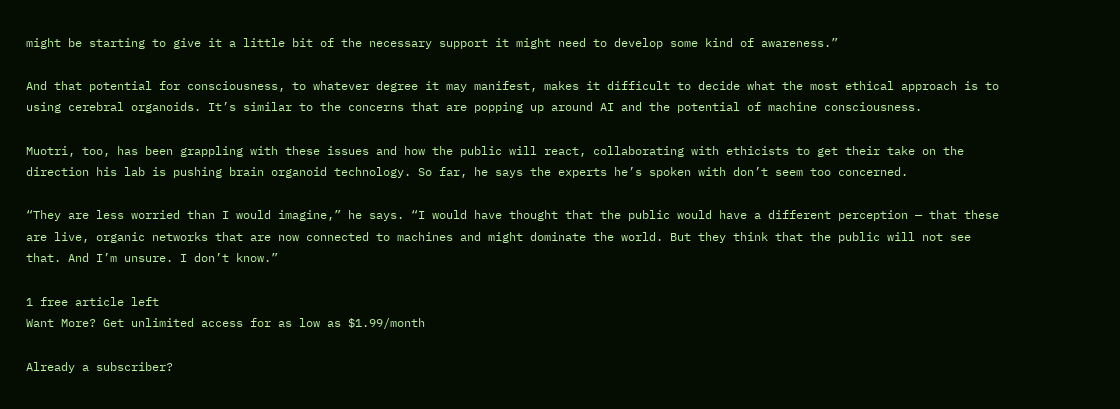might be starting to give it a little bit of the necessary support it might need to develop some kind of awareness.”

And that potential for consciousness, to whatever degree it may manifest, makes it difficult to decide what the most ethical approach is to using cerebral organoids. It’s similar to the concerns that are popping up around AI and the potential of machine consciousness.

Muotri, too, has been grappling with these issues and how the public will react, collaborating with ethicists to get their take on the direction his lab is pushing brain organoid technology. So far, he says the experts he’s spoken with don’t seem too concerned.

“They are less worried than I would imagine,” he says. “I would have thought that the public would have a different perception — that these are live, organic networks that are now connected to machines and might dominate the world. But they think that the public will not see that. And I’m unsure. I don’t know.”

1 free article left
Want More? Get unlimited access for as low as $1.99/month

Already a subscriber?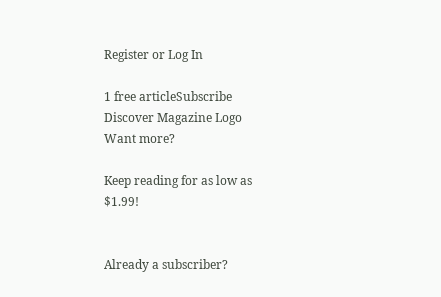Register or Log In

1 free articleSubscribe
Discover Magazine Logo
Want more?

Keep reading for as low as $1.99!


Already a subscriber?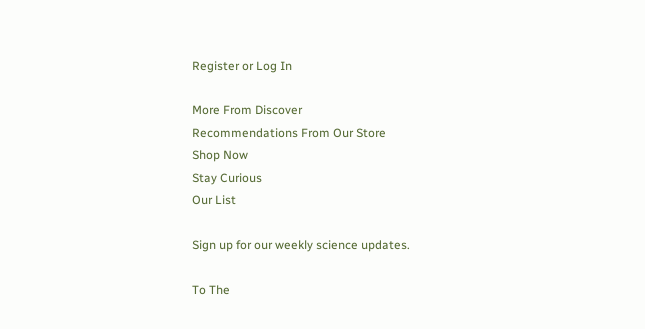Register or Log In

More From Discover
Recommendations From Our Store
Shop Now
Stay Curious
Our List

Sign up for our weekly science updates.

To The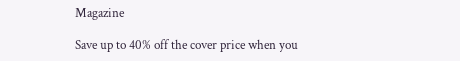Magazine

Save up to 40% off the cover price when you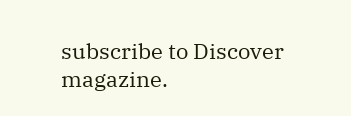subscribe to Discover magazine.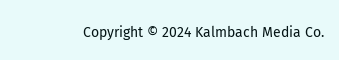Copyright © 2024 Kalmbach Media Co.